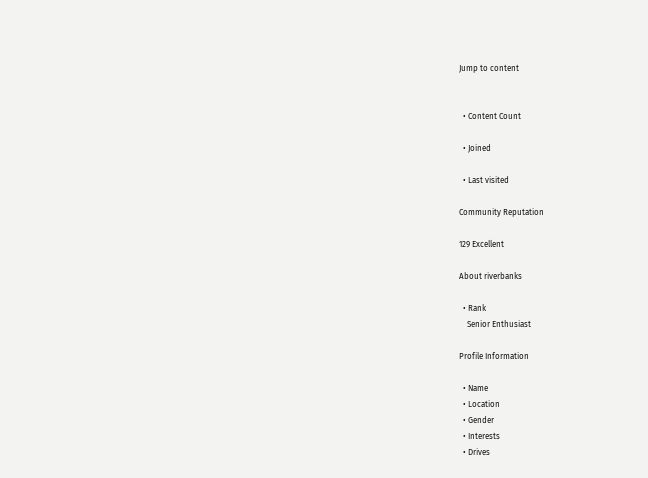Jump to content


  • Content Count

  • Joined

  • Last visited

Community Reputation

129 Excellent

About riverbanks

  • Rank
    Senior Enthusiast

Profile Information

  • Name
  • Location
  • Gender
  • Interests
  • Drives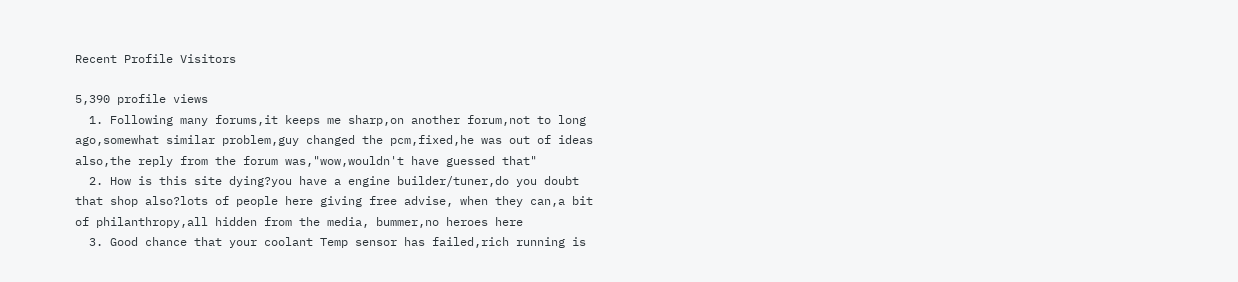Recent Profile Visitors

5,390 profile views
  1. Following many forums,it keeps me sharp,on another forum,not to long ago,somewhat similar problem,guy changed the pcm,fixed,he was out of ideas also,the reply from the forum was,"wow,wouldn't have guessed that"
  2. How is this site dying?you have a engine builder/tuner,do you doubt that shop also?lots of people here giving free advise, when they can,a bit of philanthropy,all hidden from the media, bummer,no heroes here
  3. Good chance that your coolant Temp sensor has failed,rich running is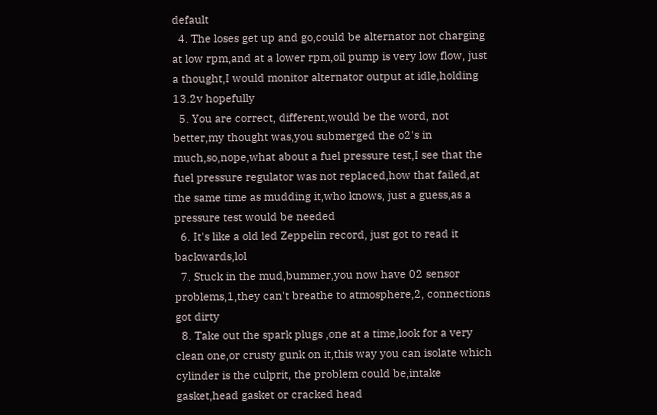default
  4. The loses get up and go,could be alternator not charging at low rpm,and at a lower rpm,oil pump is very low flow, just a thought,I would monitor alternator output at idle,holding 13.2v hopefully
  5. You are correct, different,would be the word, not better,my thought was,you submerged the o2's in much,so,nope,what about a fuel pressure test,I see that the fuel pressure regulator was not replaced,how that failed,at the same time as mudding it,who knows, just a guess,as a pressure test would be needed
  6. It's like a old led Zeppelin record, just got to read it backwards,lol
  7. Stuck in the mud,bummer,you now have 02 sensor problems,1,they can't breathe to atmosphere,2, connections got dirty
  8. Take out the spark plugs ,one at a time,look for a very clean one,or crusty gunk on it,this way you can isolate which cylinder is the culprit, the problem could be,intake gasket,head gasket or cracked head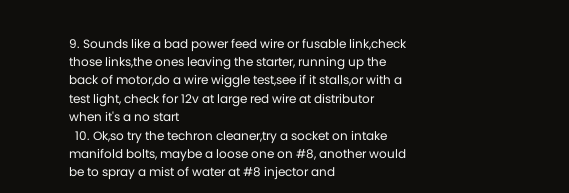9. Sounds like a bad power feed wire or fusable link,check those links,the ones leaving the starter, running up the back of motor,do a wire wiggle test,see if it stalls,or with a test light, check for 12v at large red wire at distributor when it's a no start
  10. Ok,so try the techron cleaner,try a socket on intake manifold bolts, maybe a loose one on #8, another would be to spray a mist of water at #8 injector and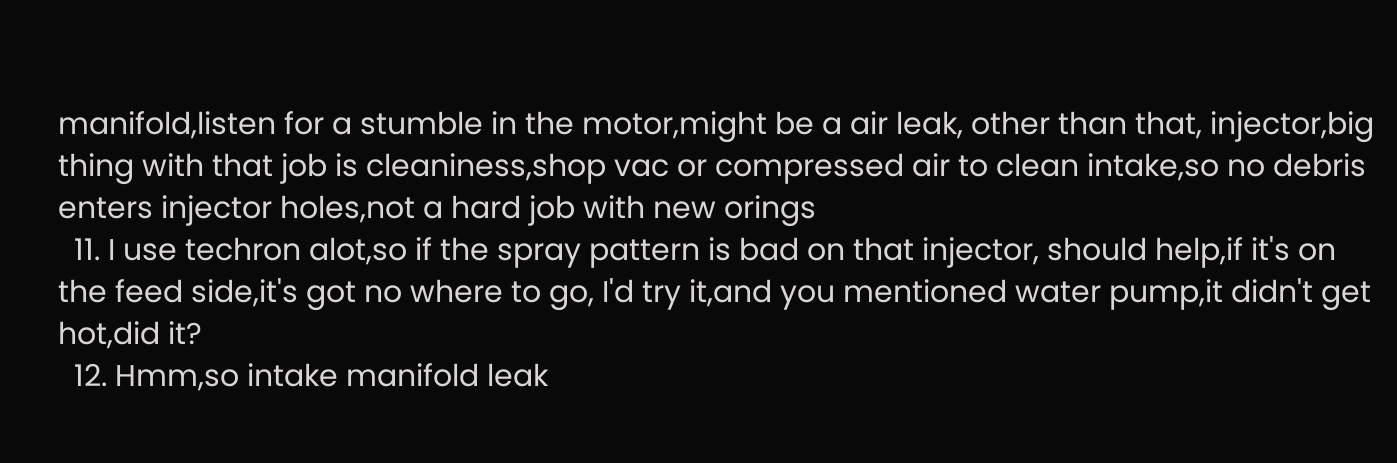manifold,listen for a stumble in the motor,might be a air leak, other than that, injector,big thing with that job is cleaniness,shop vac or compressed air to clean intake,so no debris enters injector holes,not a hard job with new orings
  11. I use techron alot,so if the spray pattern is bad on that injector, should help,if it's on the feed side,it's got no where to go, I'd try it,and you mentioned water pump,it didn't get hot,did it?
  12. Hmm,so intake manifold leak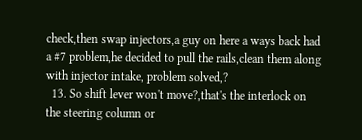check,then swap injectors,a guy on here a ways back had a #7 problem,he decided to pull the rails,clean them along with injector intake, problem solved,?
  13. So shift lever won't move?,that's the interlock on the steering column or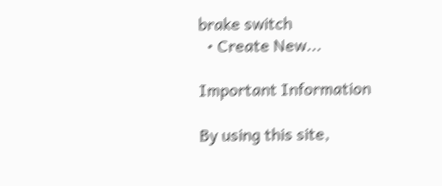brake switch
  • Create New...

Important Information

By using this site,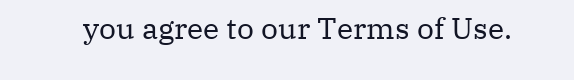you agree to our Terms of Use.